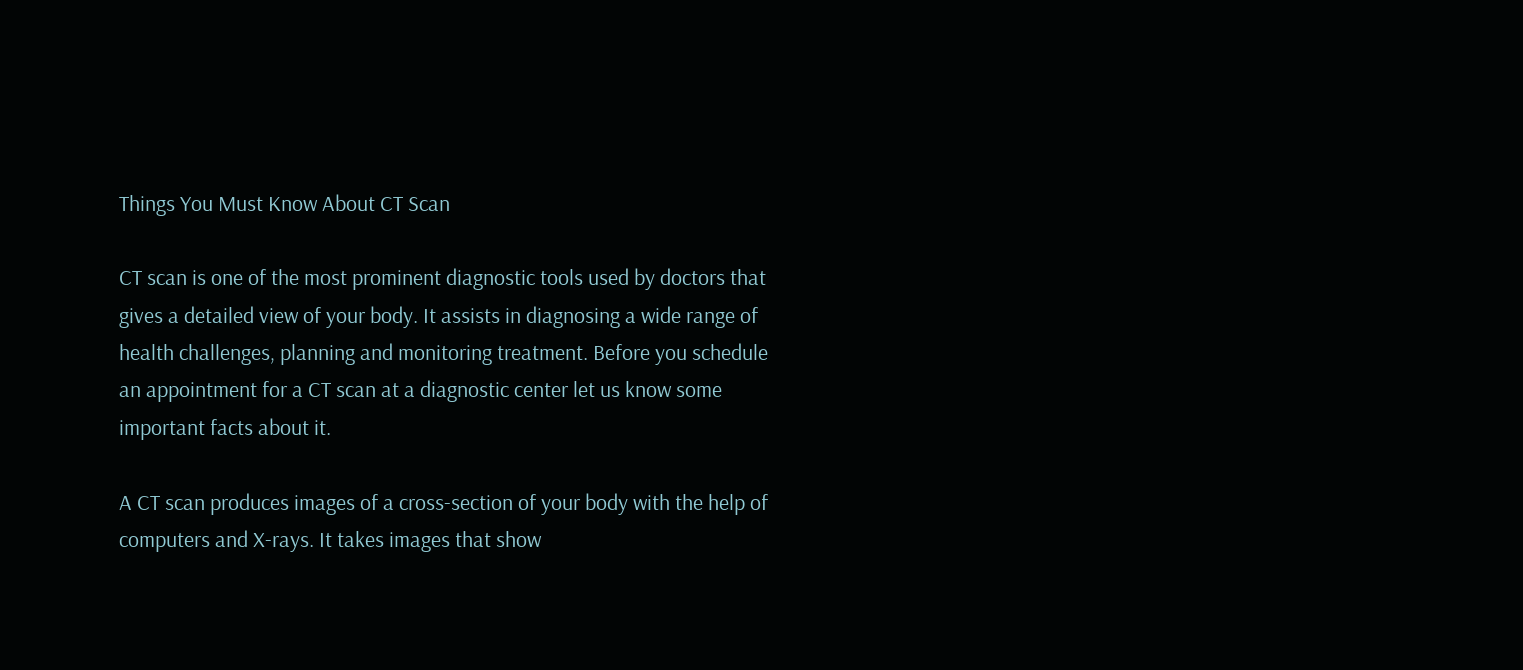Things You Must Know About CT Scan

CT scan is one of the most prominent diagnostic tools used by doctors that gives a detailed view of your body. It assists in diagnosing a wide range of health challenges, planning and monitoring treatment. Before you schedule an appointment for a CT scan at a diagnostic center let us know some important facts about it.

A CT scan produces images of a cross-section of your body with the help of computers and X-rays. It takes images that show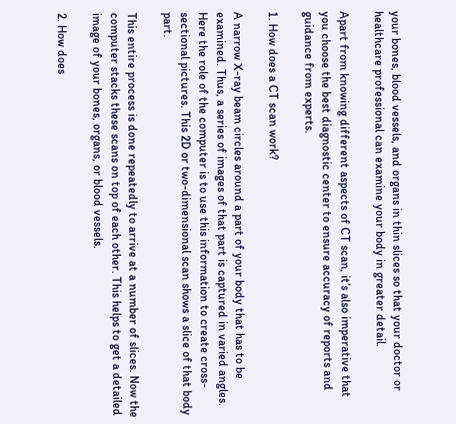your bones, blood vessels, and organs in thin slices so that your doctor or healthcare professional can examine your body in greater detail.

Apart from knowing different aspects of CT scan, it’s also imperative that you choose the best diagnostic center to ensure accuracy of reports and guidance from experts.

1. How does a CT scan work?

A narrow X-ray beam circles around a part of your body that has to be examined. Thus, a series of images of that part is captured in varied angles. Here the role of the computer is to use this information to create cross-sectional pictures. This 2D or two-dimensional scan shows a slice of that body part.

This entire process is done repeatedly to arrive at a number of slices. Now the computer stacks these scans on top of each other. This helps to get a detailed image of your bones, organs, or blood vessels.

2. How does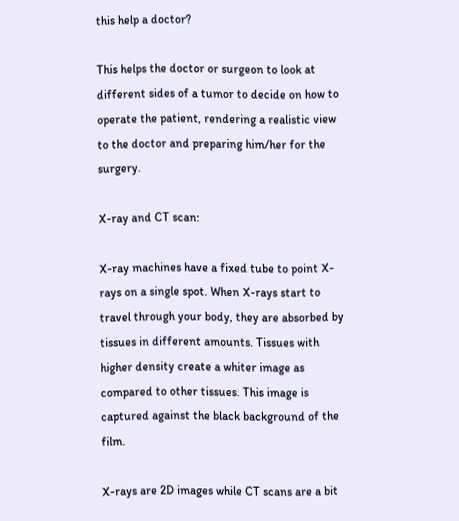this help a doctor?

This helps the doctor or surgeon to look at different sides of a tumor to decide on how to operate the patient, rendering a realistic view to the doctor and preparing him/her for the surgery.

X-ray and CT scan:

X-ray machines have a fixed tube to point X-rays on a single spot. When X-rays start to travel through your body, they are absorbed by tissues in different amounts. Tissues with higher density create a whiter image as compared to other tissues. This image is captured against the black background of the film.

X-rays are 2D images while CT scans are a bit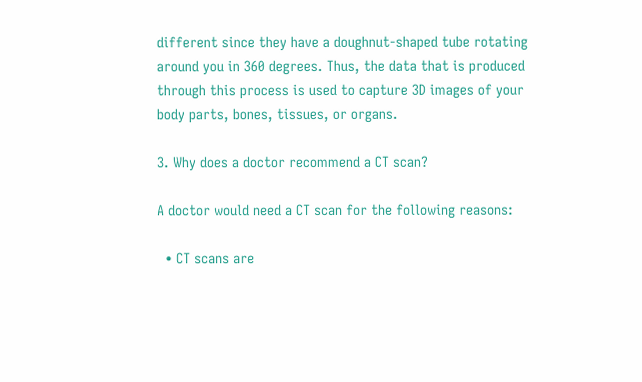different since they have a doughnut-shaped tube rotating around you in 360 degrees. Thus, the data that is produced through this process is used to capture 3D images of your body parts, bones, tissues, or organs.

3. Why does a doctor recommend a CT scan?

A doctor would need a CT scan for the following reasons:

  • CT scans are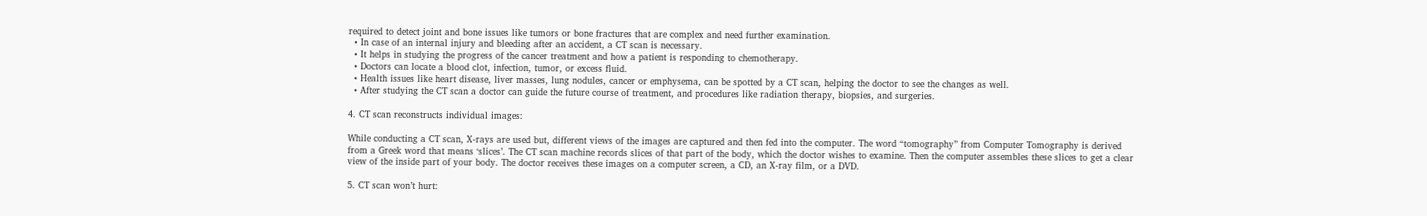required to detect joint and bone issues like tumors or bone fractures that are complex and need further examination.
  • In case of an internal injury and bleeding after an accident, a CT scan is necessary.
  • It helps in studying the progress of the cancer treatment and how a patient is responding to chemotherapy.
  • Doctors can locate a blood clot, infection, tumor, or excess fluid.
  • Health issues like heart disease, liver masses, lung nodules, cancer or emphysema, can be spotted by a CT scan, helping the doctor to see the changes as well.
  • After studying the CT scan a doctor can guide the future course of treatment, and procedures like radiation therapy, biopsies, and surgeries.

4. CT scan reconstructs individual images:

While conducting a CT scan, X-rays are used but, different views of the images are captured and then fed into the computer. The word “tomography” from Computer Tomography is derived from a Greek word that means ‘slices’. The CT scan machine records slices of that part of the body, which the doctor wishes to examine. Then the computer assembles these slices to get a clear view of the inside part of your body. The doctor receives these images on a computer screen, a CD, an X-ray film, or a DVD.

5. CT scan won’t hurt: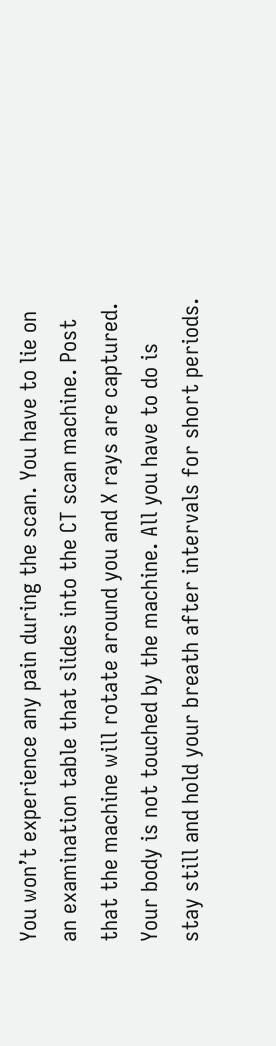You won’t experience any pain during the scan. You have to lie on an examination table that slides into the CT scan machine. Post that the machine will rotate around you and X rays are captured. Your body is not touched by the machine. All you have to do is stay still and hold your breath after intervals for short periods.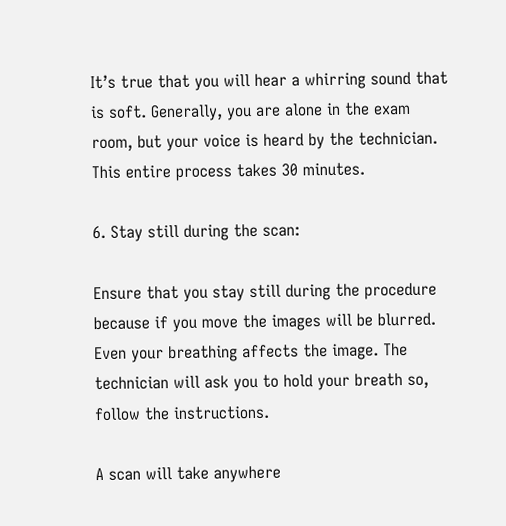It’s true that you will hear a whirring sound that is soft. Generally, you are alone in the exam room, but your voice is heard by the technician. This entire process takes 30 minutes.

6. Stay still during the scan:

Ensure that you stay still during the procedure because if you move the images will be blurred. Even your breathing affects the image. The technician will ask you to hold your breath so, follow the instructions.

A scan will take anywhere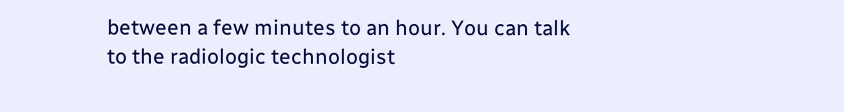between a few minutes to an hour. You can talk to the radiologic technologist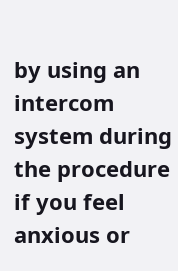by using an intercom system during the procedure if you feel anxious or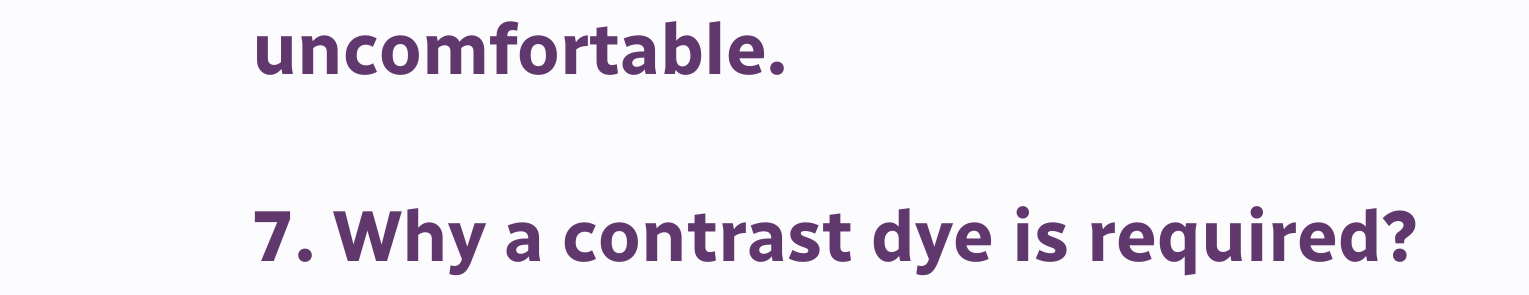uncomfortable.

7. Why a contrast dye is required?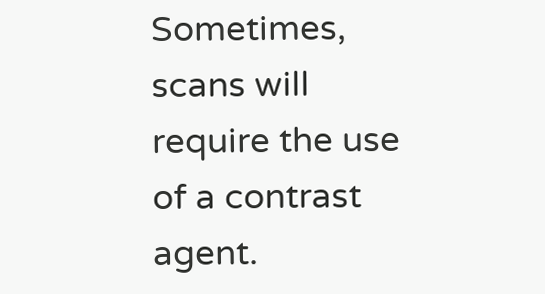Sometimes, scans will require the use of a contrast agent.